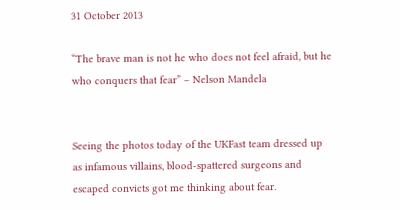31 October 2013

“The brave man is not he who does not feel afraid, but he who conquers that fear” – Nelson Mandela


Seeing the photos today of the UKFast team dressed up as infamous villains, blood-spattered surgeons and escaped convicts got me thinking about fear.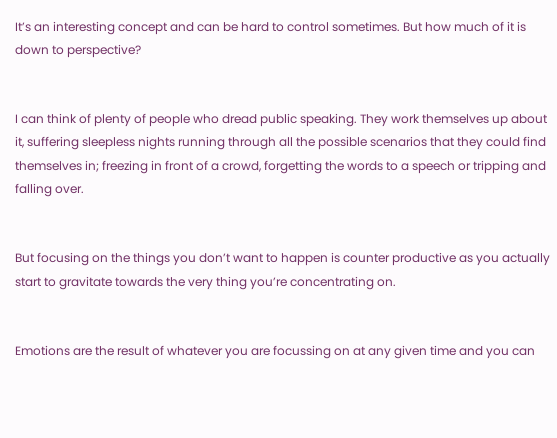It’s an interesting concept and can be hard to control sometimes. But how much of it is down to perspective?


I can think of plenty of people who dread public speaking. They work themselves up about it, suffering sleepless nights running through all the possible scenarios that they could find themselves in; freezing in front of a crowd, forgetting the words to a speech or tripping and falling over.


But focusing on the things you don’t want to happen is counter productive as you actually start to gravitate towards the very thing you’re concentrating on.


Emotions are the result of whatever you are focussing on at any given time and you can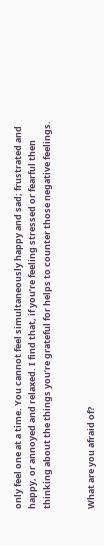only feel one at a time. You cannot feel simultaneously happy and sad; frustrated and happy, or annoyed and relaxed. I find that, if you’re feeling stressed or fearful then thinking about the things you’re grateful for helps to counter those negative feelings.


What are you afraid of?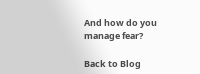And how do you manage fear?

Back to Blog